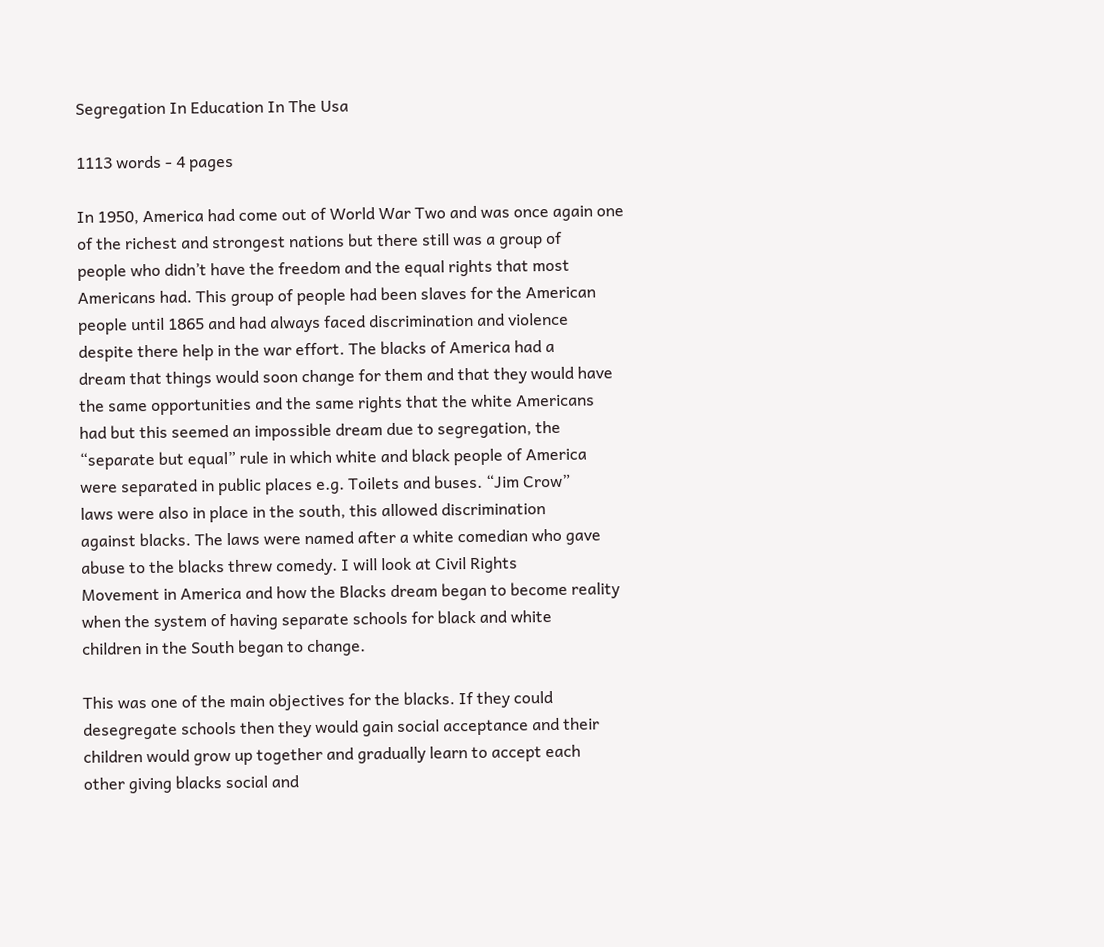Segregation In Education In The Usa

1113 words - 4 pages

In 1950, America had come out of World War Two and was once again one
of the richest and strongest nations but there still was a group of
people who didn’t have the freedom and the equal rights that most
Americans had. This group of people had been slaves for the American
people until 1865 and had always faced discrimination and violence
despite there help in the war effort. The blacks of America had a
dream that things would soon change for them and that they would have
the same opportunities and the same rights that the white Americans
had but this seemed an impossible dream due to segregation, the
“separate but equal” rule in which white and black people of America
were separated in public places e.g. Toilets and buses. “Jim Crow”
laws were also in place in the south, this allowed discrimination
against blacks. The laws were named after a white comedian who gave
abuse to the blacks threw comedy. I will look at Civil Rights
Movement in America and how the Blacks dream began to become reality
when the system of having separate schools for black and white
children in the South began to change.

This was one of the main objectives for the blacks. If they could
desegregate schools then they would gain social acceptance and their
children would grow up together and gradually learn to accept each
other giving blacks social and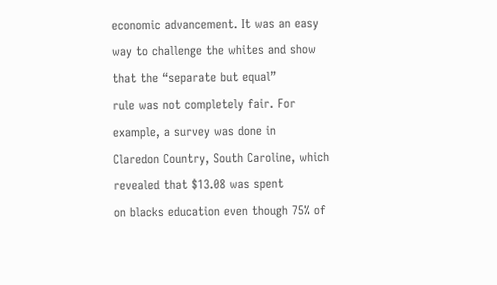economic advancement. It was an easy
way to challenge the whites and show that the “separate but equal”
rule was not completely fair. For example, a survey was done in
Claredon Country, South Caroline, which revealed that $13.08 was spent
on blacks education even though 75% of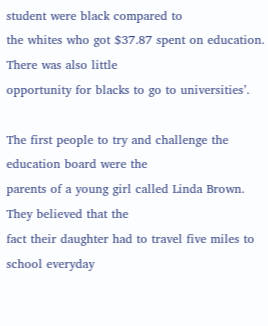student were black compared to
the whites who got $37.87 spent on education. There was also little
opportunity for blacks to go to universities’.

The first people to try and challenge the education board were the
parents of a young girl called Linda Brown. They believed that the
fact their daughter had to travel five miles to school everyday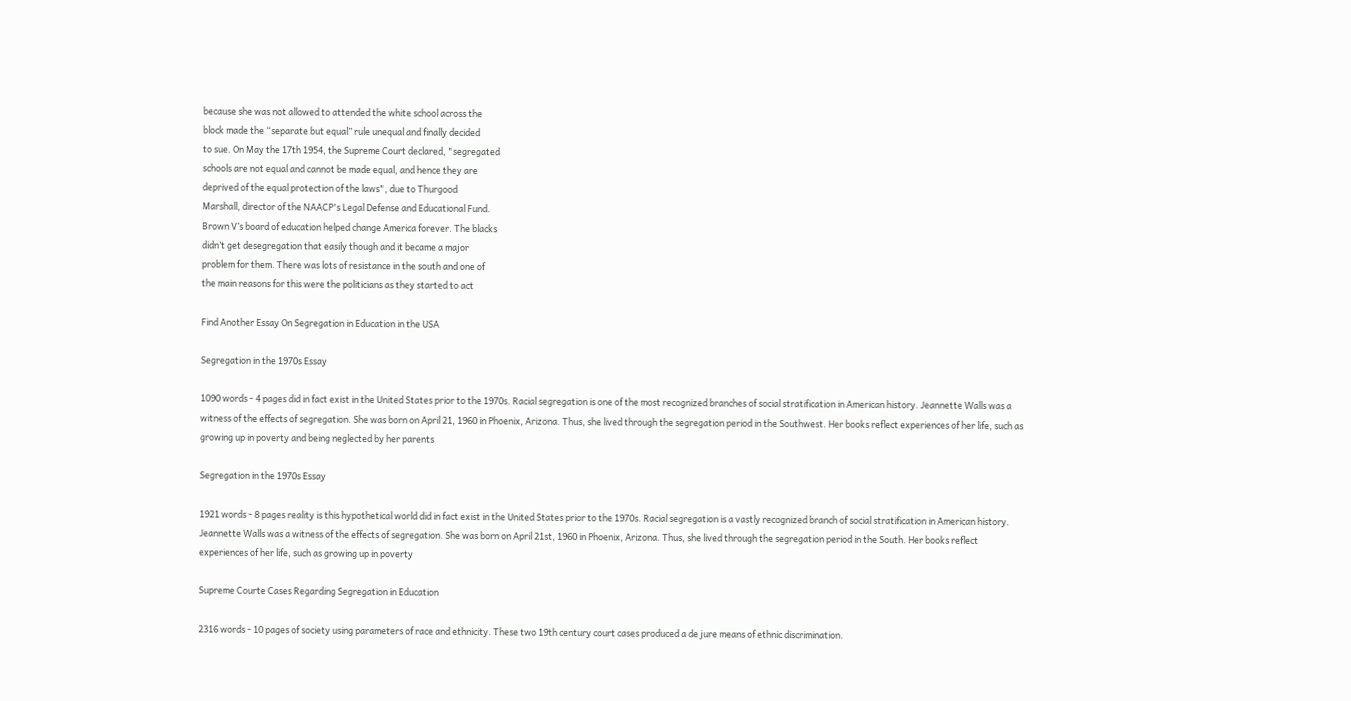because she was not allowed to attended the white school across the
block made the “separate but equal” rule unequal and finally decided
to sue. On May the 17th 1954, the Supreme Court declared, "segregated
schools are not equal and cannot be made equal, and hence they are
deprived of the equal protection of the laws", due to Thurgood
Marshall, director of the NAACP's Legal Defense and Educational Fund.
Brown V’s board of education helped change America forever. The blacks
didn’t get desegregation that easily though and it became a major
problem for them. There was lots of resistance in the south and one of
the main reasons for this were the politicians as they started to act

Find Another Essay On Segregation in Education in the USA

Segregation in the 1970s Essay

1090 words - 4 pages did in fact exist in the United States prior to the 1970s. Racial segregation is one of the most recognized branches of social stratification in American history. Jeannette Walls was a witness of the effects of segregation. She was born on April 21, 1960 in Phoenix, Arizona. Thus, she lived through the segregation period in the Southwest. Her books reflect experiences of her life, such as growing up in poverty and being neglected by her parents

Segregation in the 1970s Essay

1921 words - 8 pages reality is this hypothetical world did in fact exist in the United States prior to the 1970s. Racial segregation is a vastly recognized branch of social stratification in American history. Jeannette Walls was a witness of the effects of segregation. She was born on April 21st, 1960 in Phoenix, Arizona. Thus, she lived through the segregation period in the South. Her books reflect experiences of her life, such as growing up in poverty

Supreme Courte Cases Regarding Segregation in Education

2316 words - 10 pages of society using parameters of race and ethnicity. These two 19th century court cases produced a de jure means of ethnic discrimination.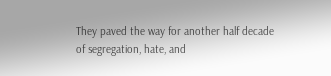They paved the way for another half decade of segregation, hate, and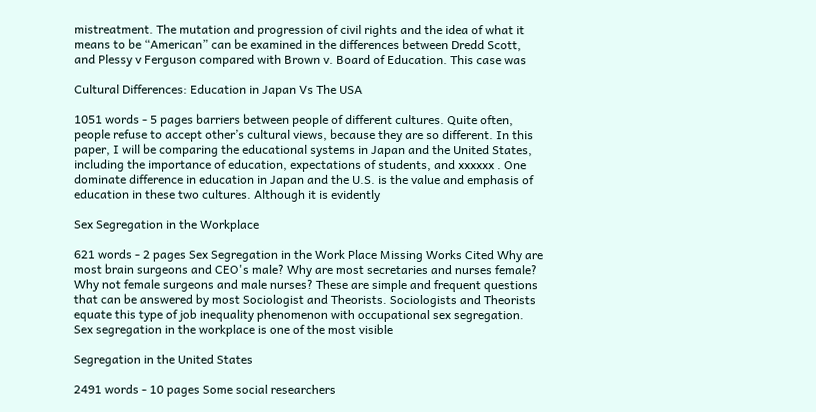mistreatment. The mutation and progression of civil rights and the idea of what it means to be “American” can be examined in the differences between Dredd Scott, and Plessy v Ferguson compared with Brown v. Board of Education. This case was

Cultural Differences: Education in Japan Vs The USA

1051 words - 5 pages barriers between people of different cultures. Quite often, people refuse to accept other’s cultural views, because they are so different. In this paper, I will be comparing the educational systems in Japan and the United States, including the importance of education, expectations of students, and xxxxxx . One dominate difference in education in Japan and the U.S. is the value and emphasis of education in these two cultures. Although it is evidently

Sex Segregation in the Workplace

621 words - 2 pages Sex Segregation in the Work Place Missing Works Cited Why are most brain surgeons and CEO's male? Why are most secretaries and nurses female? Why not female surgeons and male nurses? These are simple and frequent questions that can be answered by most Sociologist and Theorists. Sociologists and Theorists equate this type of job inequality phenomenon with occupational sex segregation. Sex segregation in the workplace is one of the most visible

Segregation in the United States

2491 words - 10 pages Some social researchers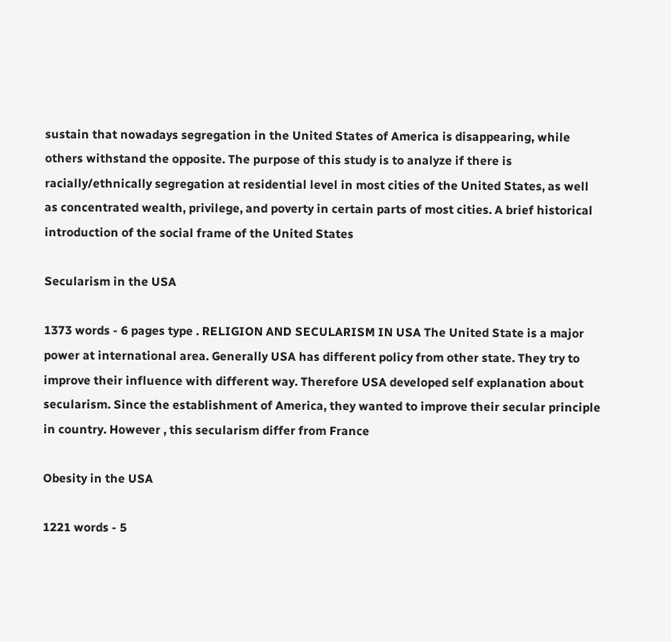sustain that nowadays segregation in the United States of America is disappearing, while others withstand the opposite. The purpose of this study is to analyze if there is racially/ethnically segregation at residential level in most cities of the United States, as well as concentrated wealth, privilege, and poverty in certain parts of most cities. A brief historical introduction of the social frame of the United States

Secularism in the USA

1373 words - 6 pages type . RELIGION AND SECULARISM IN USA The United State is a major power at international area. Generally USA has different policy from other state. They try to improve their influence with different way. Therefore USA developed self explanation about secularism. Since the establishment of America, they wanted to improve their secular principle in country. However , this secularism differ from France

Obesity in the USA

1221 words - 5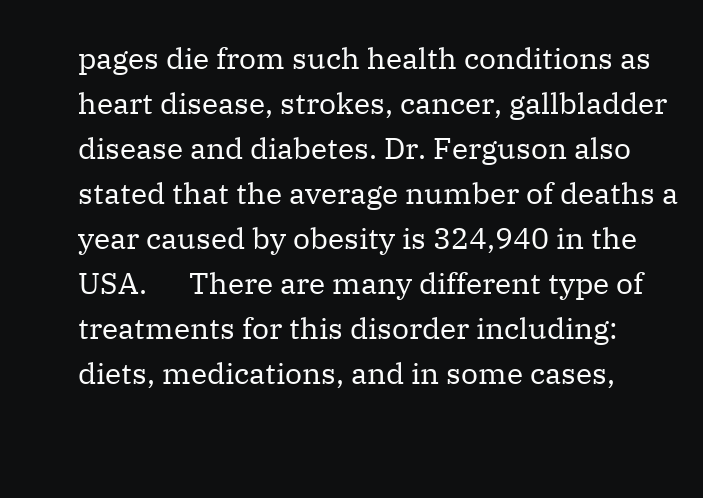pages die from such health conditions as heart disease, strokes, cancer, gallbladder disease and diabetes. Dr. Ferguson also stated that the average number of deaths a year caused by obesity is 324,940 in the USA.      There are many different type of treatments for this disorder including: diets, medications, and in some cases,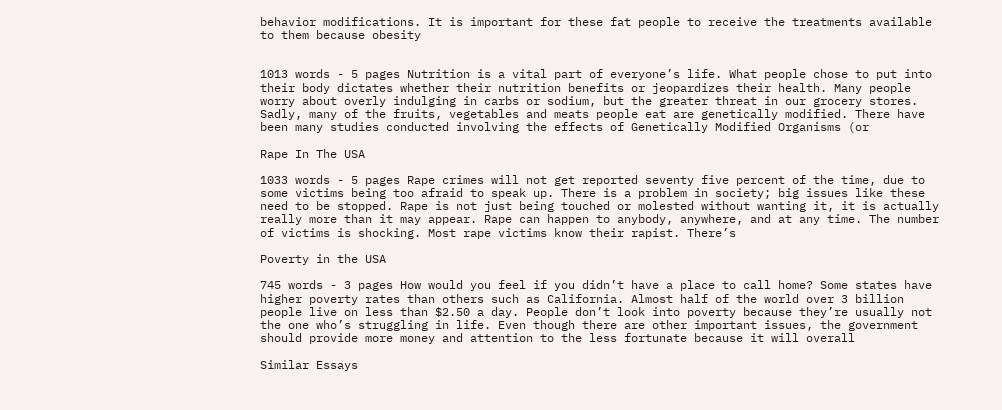behavior modifications. It is important for these fat people to receive the treatments available to them because obesity


1013 words - 5 pages Nutrition is a vital part of everyone’s life. What people chose to put into their body dictates whether their nutrition benefits or jeopardizes their health. Many people worry about overly indulging in carbs or sodium, but the greater threat in our grocery stores. Sadly, many of the fruits, vegetables and meats people eat are genetically modified. There have been many studies conducted involving the effects of Genetically Modified Organisms (or

Rape In The USA

1033 words - 5 pages Rape crimes will not get reported seventy five percent of the time, due to some victims being too afraid to speak up. There is a problem in society; big issues like these need to be stopped. Rape is not just being touched or molested without wanting it, it is actually really more than it may appear. Rape can happen to anybody, anywhere, and at any time. The number of victims is shocking. Most rape victims know their rapist. There’s

Poverty in the USA

745 words - 3 pages How would you feel if you didn’t have a place to call home? Some states have higher poverty rates than others such as California. Almost half of the world over 3 billion people live on less than $2.50 a day. People don’t look into poverty because they’re usually not the one who’s struggling in life. Even though there are other important issues, the government should provide more money and attention to the less fortunate because it will overall

Similar Essays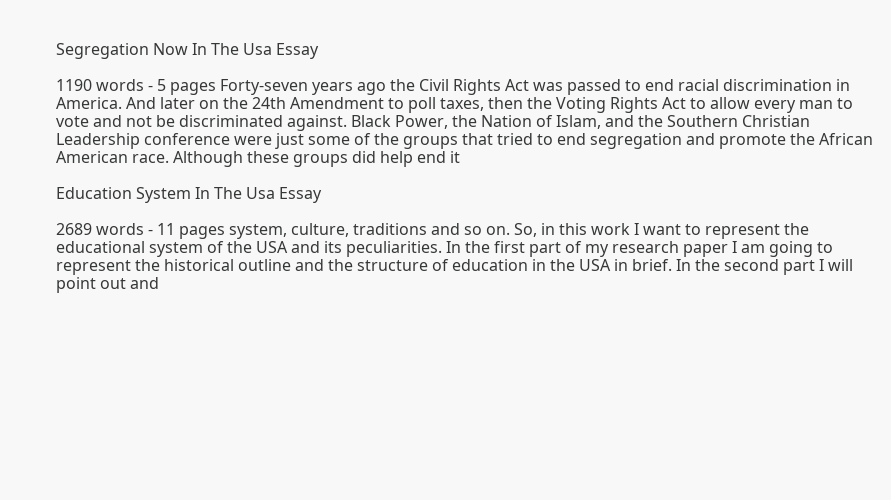Segregation Now In The Usa Essay

1190 words - 5 pages Forty-seven years ago the Civil Rights Act was passed to end racial discrimination in America. And later on the 24th Amendment to poll taxes, then the Voting Rights Act to allow every man to vote and not be discriminated against. Black Power, the Nation of Islam, and the Southern Christian Leadership conference were just some of the groups that tried to end segregation and promote the African American race. Although these groups did help end it

Education System In The Usa Essay

2689 words - 11 pages system, culture, traditions and so on. So, in this work I want to represent the educational system of the USA and its peculiarities. In the first part of my research paper I am going to represent the historical outline and the structure of education in the USA in brief. In the second part I will point out and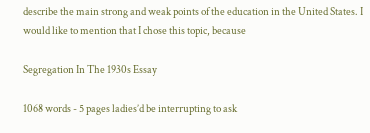describe the main strong and weak points of the education in the United States. I would like to mention that I chose this topic, because

Segregation In The 1930s Essay

1068 words - 5 pages ladies’d be interrupting to ask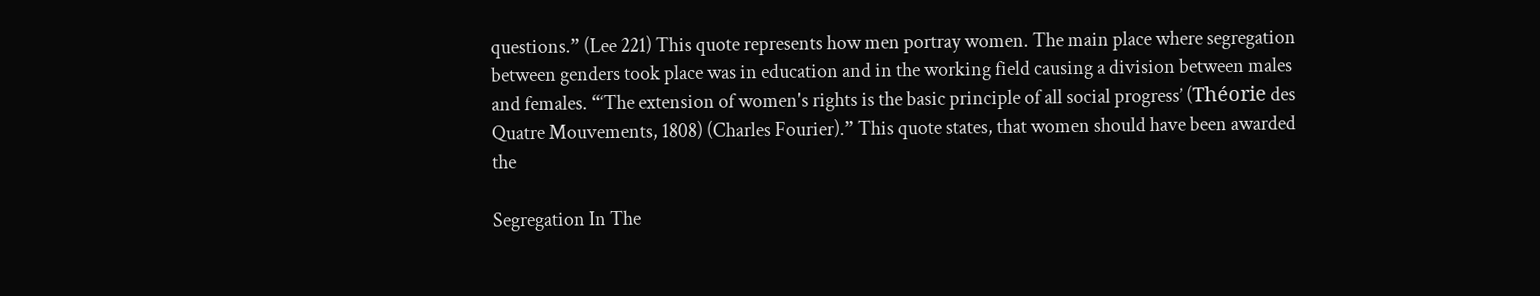questions.” (Lee 221) This quote represents how men portray women. The main place where segregation between genders took place was in education and in the working field causing a division between males and females. “‘The extension of women's rights is the basic principle of all social progress’ (Théorie des Quatre Mouvements, 1808) (Charles Fourier).” This quote states, that women should have been awarded the

Segregation In The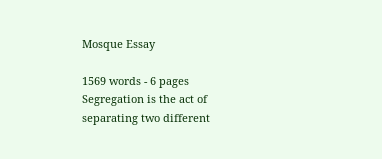Mosque Essay

1569 words - 6 pages Segregation is the act of separating two different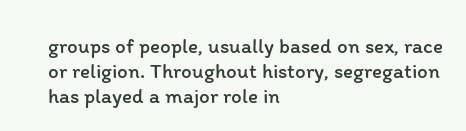groups of people, usually based on sex, race or religion. Throughout history, segregation has played a major role in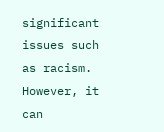significant issues such as racism. However, it can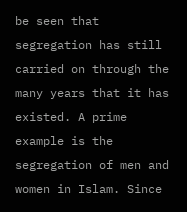be seen that segregation has still carried on through the many years that it has existed. A prime example is the segregation of men and women in Islam. Since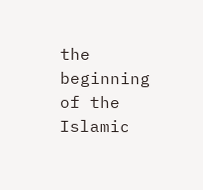the beginning of the Islamic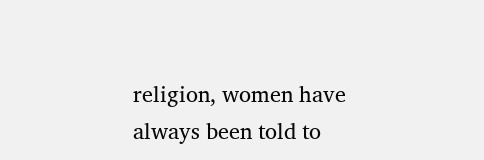religion, women have always been told to